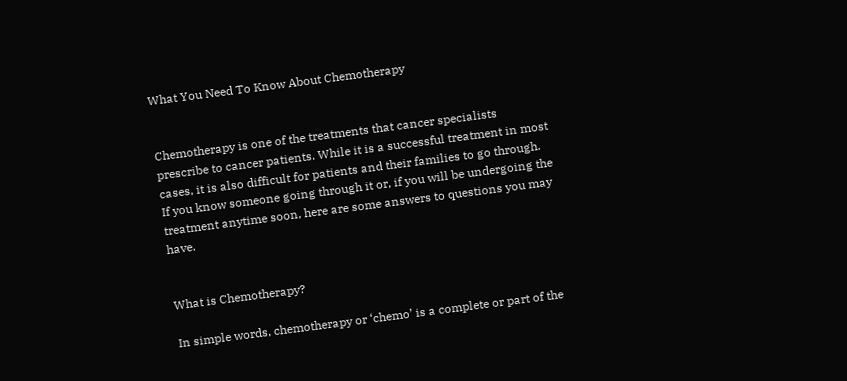What You Need To Know About Chemotherapy


Chemotherapy is one of the treatments that cancer specialists prescribe to cancer patients. While it is a successful treatment in most cases, it is also difficult for patients and their families to go through. If you know someone going through it or, if you will be undergoing the treatment anytime soon, here are some answers to questions you may have.


What is Chemotherapy?

In simple words, chemotherapy or ‘chemo’ is a complete or part of the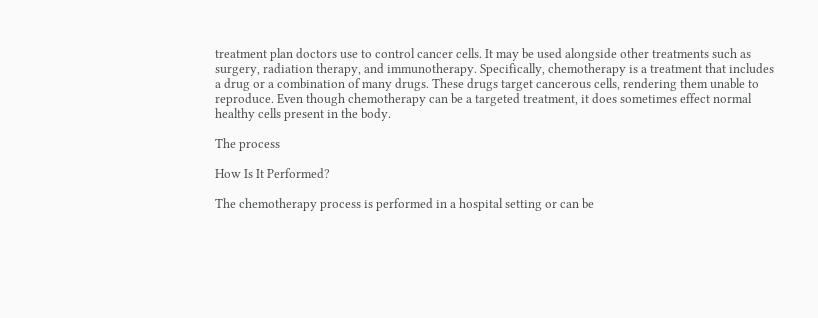treatment plan doctors use to control cancer cells. It may be used alongside other treatments such as surgery, radiation therapy, and immunotherapy. Specifically, chemotherapy is a treatment that includes a drug or a combination of many drugs. These drugs target cancerous cells, rendering them unable to reproduce. Even though chemotherapy can be a targeted treatment, it does sometimes effect normal healthy cells present in the body.

The process

How Is It Performed?

The chemotherapy process is performed in a hospital setting or can be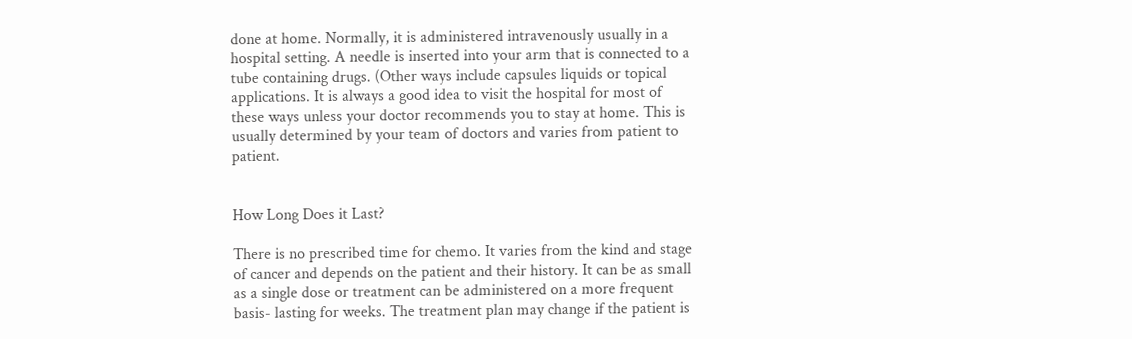done at home. Normally, it is administered intravenously usually in a hospital setting. A needle is inserted into your arm that is connected to a tube containing drugs. (Other ways include capsules liquids or topical applications. It is always a good idea to visit the hospital for most of these ways unless your doctor recommends you to stay at home. This is usually determined by your team of doctors and varies from patient to patient.


How Long Does it Last?

There is no prescribed time for chemo. It varies from the kind and stage of cancer and depends on the patient and their history. It can be as small as a single dose or treatment can be administered on a more frequent basis- lasting for weeks. The treatment plan may change if the patient is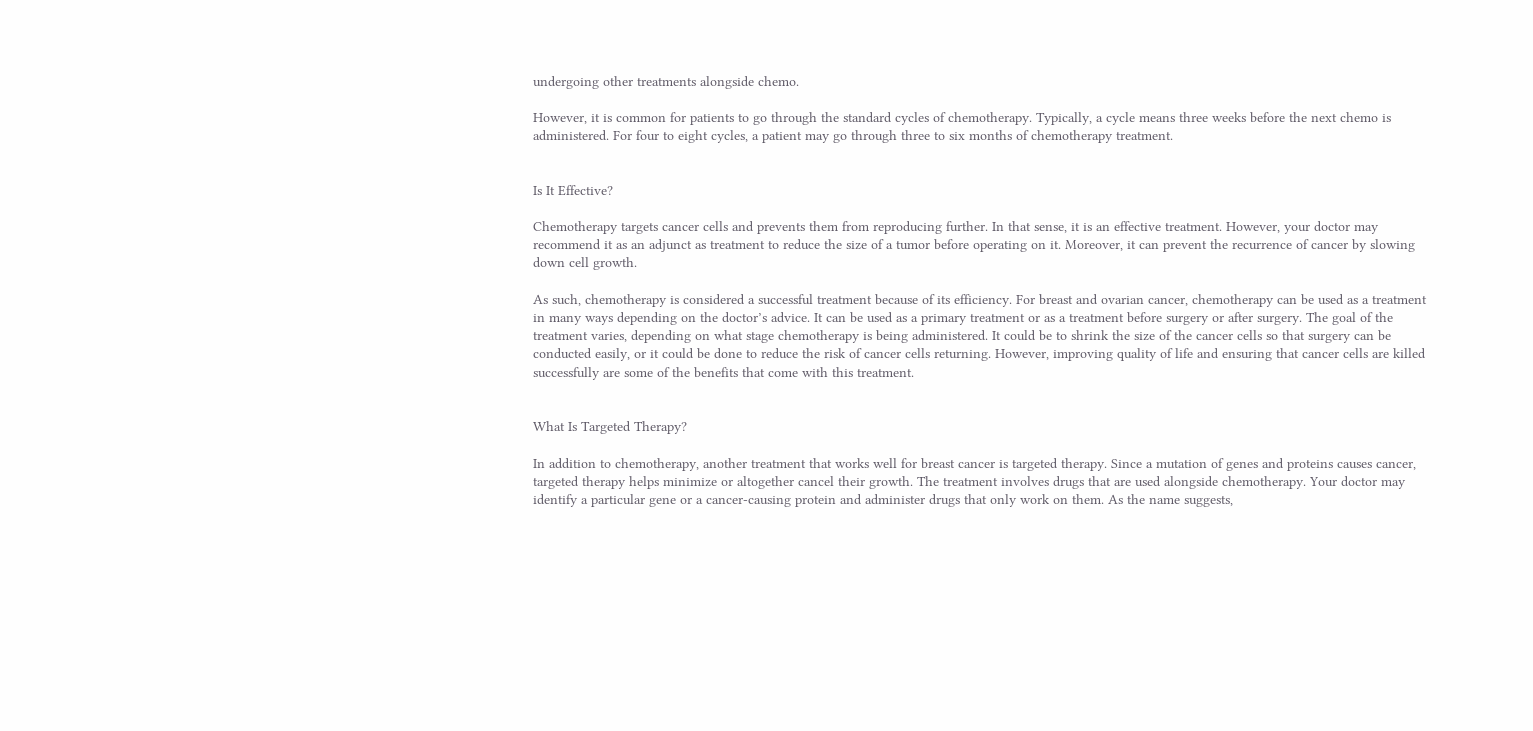undergoing other treatments alongside chemo.

However, it is common for patients to go through the standard cycles of chemotherapy. Typically, a cycle means three weeks before the next chemo is administered. For four to eight cycles, a patient may go through three to six months of chemotherapy treatment.


Is It Effective?

Chemotherapy targets cancer cells and prevents them from reproducing further. In that sense, it is an effective treatment. However, your doctor may recommend it as an adjunct as treatment to reduce the size of a tumor before operating on it. Moreover, it can prevent the recurrence of cancer by slowing down cell growth.

As such, chemotherapy is considered a successful treatment because of its efficiency. For breast and ovarian cancer, chemotherapy can be used as a treatment in many ways depending on the doctor’s advice. It can be used as a primary treatment or as a treatment before surgery or after surgery. The goal of the treatment varies, depending on what stage chemotherapy is being administered. It could be to shrink the size of the cancer cells so that surgery can be conducted easily, or it could be done to reduce the risk of cancer cells returning. However, improving quality of life and ensuring that cancer cells are killed successfully are some of the benefits that come with this treatment.


What Is Targeted Therapy?

In addition to chemotherapy, another treatment that works well for breast cancer is targeted therapy. Since a mutation of genes and proteins causes cancer, targeted therapy helps minimize or altogether cancel their growth. The treatment involves drugs that are used alongside chemotherapy. Your doctor may identify a particular gene or a cancer-causing protein and administer drugs that only work on them. As the name suggests,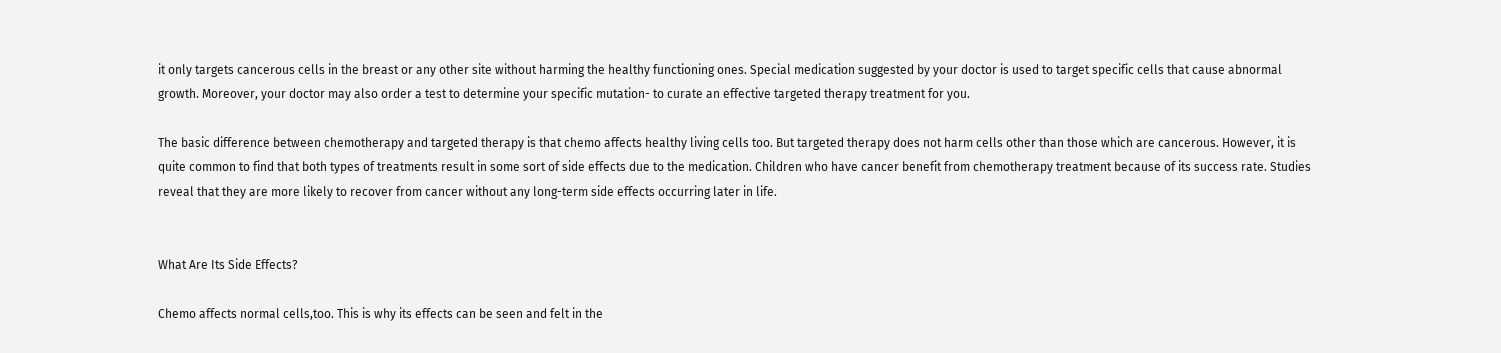it only targets cancerous cells in the breast or any other site without harming the healthy functioning ones. Special medication suggested by your doctor is used to target specific cells that cause abnormal growth. Moreover, your doctor may also order a test to determine your specific mutation- to curate an effective targeted therapy treatment for you.

The basic difference between chemotherapy and targeted therapy is that chemo affects healthy living cells too. But targeted therapy does not harm cells other than those which are cancerous. However, it is quite common to find that both types of treatments result in some sort of side effects due to the medication. Children who have cancer benefit from chemotherapy treatment because of its success rate. Studies reveal that they are more likely to recover from cancer without any long-term side effects occurring later in life.


What Are Its Side Effects?

Chemo affects normal cells,too. This is why its effects can be seen and felt in the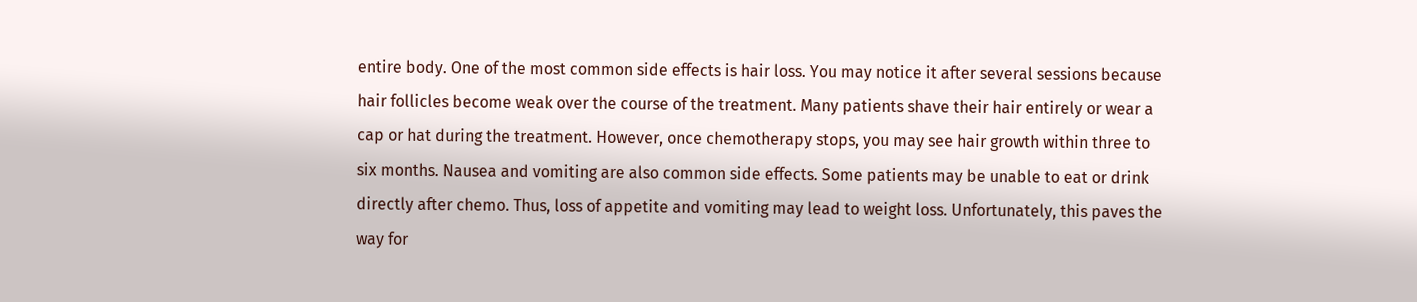entire body. One of the most common side effects is hair loss. You may notice it after several sessions because hair follicles become weak over the course of the treatment. Many patients shave their hair entirely or wear a cap or hat during the treatment. However, once chemotherapy stops, you may see hair growth within three to six months. Nausea and vomiting are also common side effects. Some patients may be unable to eat or drink directly after chemo. Thus, loss of appetite and vomiting may lead to weight loss. Unfortunately, this paves the way for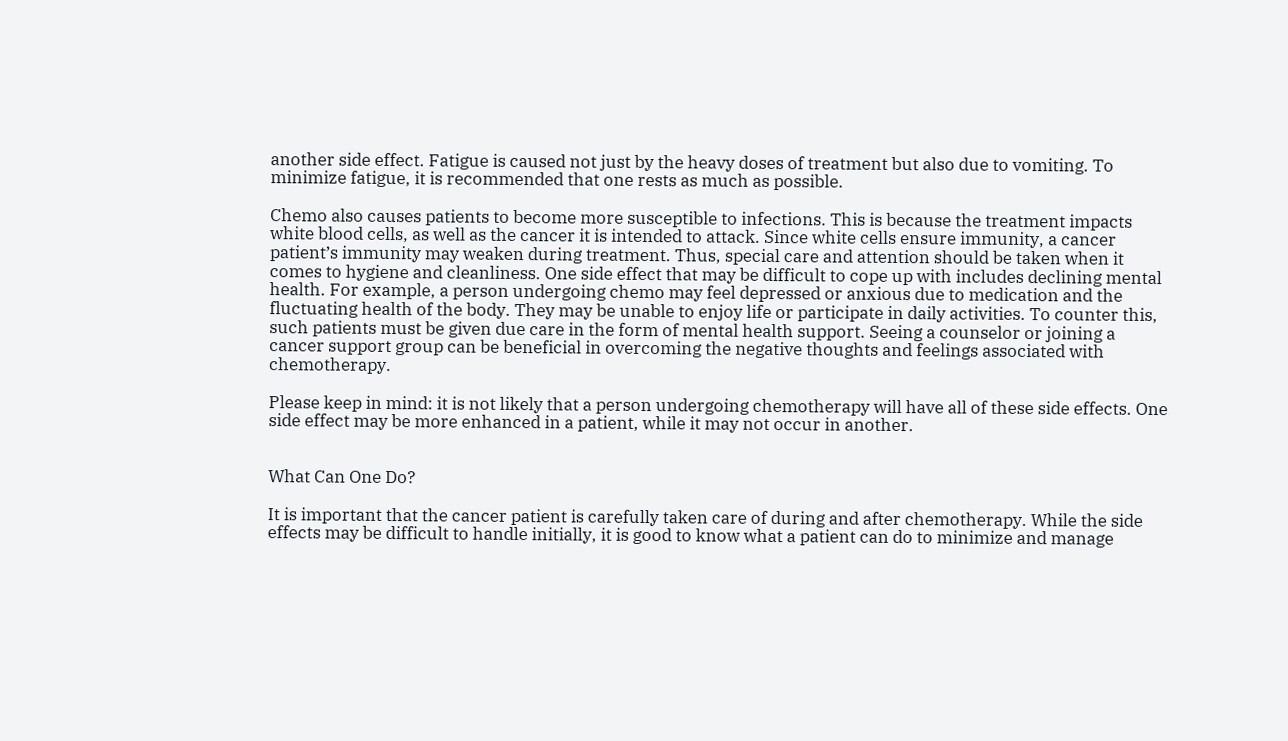another side effect. Fatigue is caused not just by the heavy doses of treatment but also due to vomiting. To minimize fatigue, it is recommended that one rests as much as possible.

Chemo also causes patients to become more susceptible to infections. This is because the treatment impacts white blood cells, as well as the cancer it is intended to attack. Since white cells ensure immunity, a cancer patient’s immunity may weaken during treatment. Thus, special care and attention should be taken when it comes to hygiene and cleanliness. One side effect that may be difficult to cope up with includes declining mental health. For example, a person undergoing chemo may feel depressed or anxious due to medication and the fluctuating health of the body. They may be unable to enjoy life or participate in daily activities. To counter this, such patients must be given due care in the form of mental health support. Seeing a counselor or joining a cancer support group can be beneficial in overcoming the negative thoughts and feelings associated with chemotherapy.

Please keep in mind: it is not likely that a person undergoing chemotherapy will have all of these side effects. One side effect may be more enhanced in a patient, while it may not occur in another.


What Can One Do?

It is important that the cancer patient is carefully taken care of during and after chemotherapy. While the side effects may be difficult to handle initially, it is good to know what a patient can do to minimize and manage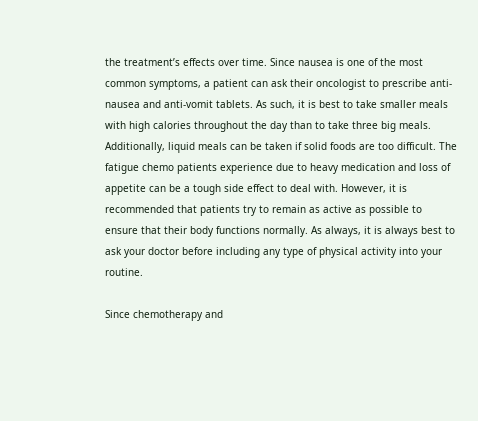the treatment’s effects over time. Since nausea is one of the most common symptoms, a patient can ask their oncologist to prescribe anti-nausea and anti-vomit tablets. As such, it is best to take smaller meals with high calories throughout the day than to take three big meals. Additionally, liquid meals can be taken if solid foods are too difficult. The fatigue chemo patients experience due to heavy medication and loss of appetite can be a tough side effect to deal with. However, it is recommended that patients try to remain as active as possible to ensure that their body functions normally. As always, it is always best to ask your doctor before including any type of physical activity into your routine.

Since chemotherapy and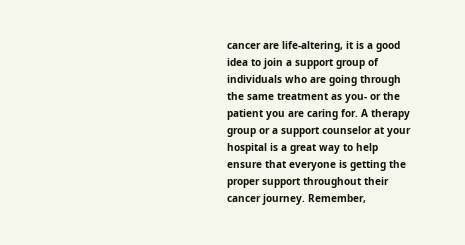cancer are life-altering, it is a good idea to join a support group of individuals who are going through the same treatment as you- or the patient you are caring for. A therapy group or a support counselor at your hospital is a great way to help ensure that everyone is getting the proper support throughout their cancer journey. Remember,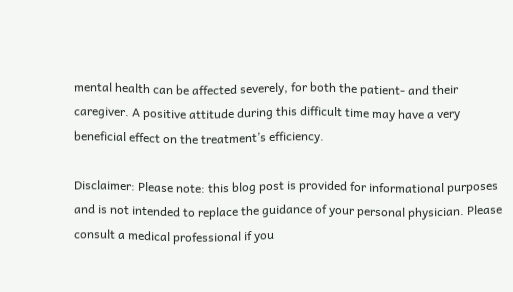mental health can be affected severely, for both the patient- and their caregiver. A positive attitude during this difficult time may have a very beneficial effect on the treatment’s efficiency.

Disclaimer: Please note: this blog post is provided for informational purposes and is not intended to replace the guidance of your personal physician. Please consult a medical professional if you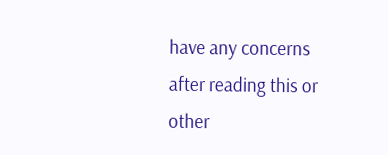have any concerns after reading this or other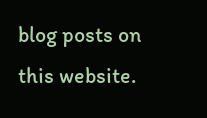blog posts on this website.